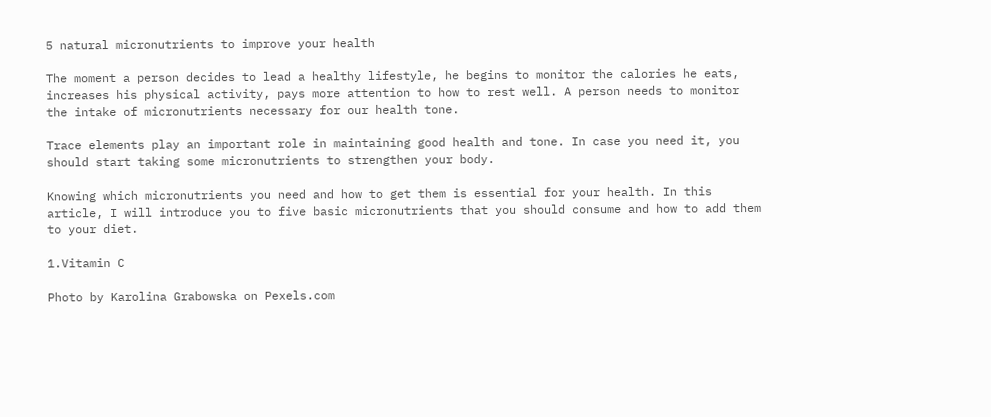5 natural micronutrients to improve your health

The moment a person decides to lead a healthy lifestyle, he begins to monitor the calories he eats, increases his physical activity, pays more attention to how to rest well. A person needs to monitor the intake of micronutrients necessary for our health tone.

Trace elements play an important role in maintaining good health and tone. In case you need it, you should start taking some micronutrients to strengthen your body.

Knowing which micronutrients you need and how to get them is essential for your health. In this article, I will introduce you to five basic micronutrients that you should consume and how to add them to your diet.

1.Vitamin C

Photo by Karolina Grabowska on Pexels.com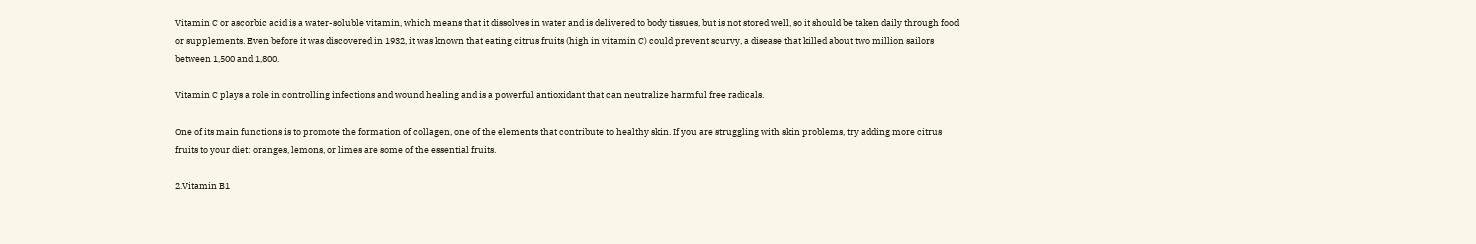Vitamin C or ascorbic acid is a water-soluble vitamin, which means that it dissolves in water and is delivered to body tissues, but is not stored well, so it should be taken daily through food or supplements. Even before it was discovered in 1932, it was known that eating citrus fruits (high in vitamin C) could prevent scurvy, a disease that killed about two million sailors between 1,500 and 1,800.

Vitamin C plays a role in controlling infections and wound healing and is a powerful antioxidant that can neutralize harmful free radicals.

One of its main functions is to promote the formation of collagen, one of the elements that contribute to healthy skin. If you are struggling with skin problems, try adding more citrus fruits to your diet: oranges, lemons, or limes are some of the essential fruits.

2.Vitamin B1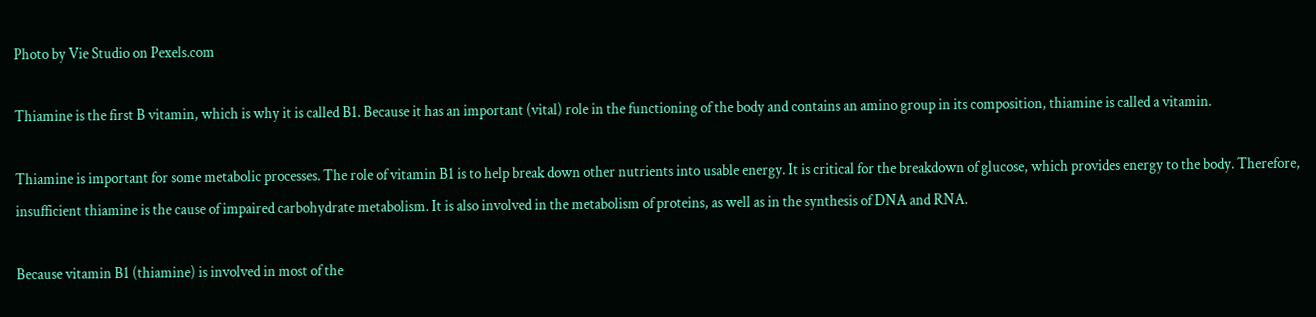Photo by Vie Studio on Pexels.com

Thiamine is the first B vitamin, which is why it is called B1. Because it has an important (vital) role in the functioning of the body and contains an amino group in its composition, thiamine is called a vitamin.

Thiamine is important for some metabolic processes. The role of vitamin B1 is to help break down other nutrients into usable energy. It is critical for the breakdown of glucose, which provides energy to the body. Therefore, insufficient thiamine is the cause of impaired carbohydrate metabolism. It is also involved in the metabolism of proteins, as well as in the synthesis of DNA and RNA.

Because vitamin B1 (thiamine) is involved in most of the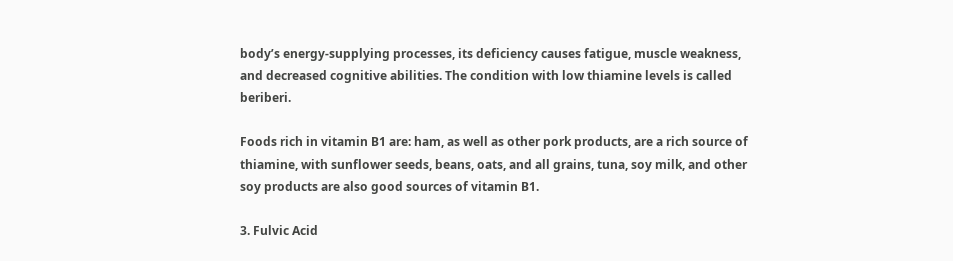body’s energy-supplying processes, its deficiency causes fatigue, muscle weakness, and decreased cognitive abilities. The condition with low thiamine levels is called beriberi.

Foods rich in vitamin B1 are: ham, as well as other pork products, are a rich source of thiamine, with sunflower seeds, beans, oats, and all grains, tuna, soy milk, and other soy products are also good sources of vitamin B1.

3. Fulvic Acid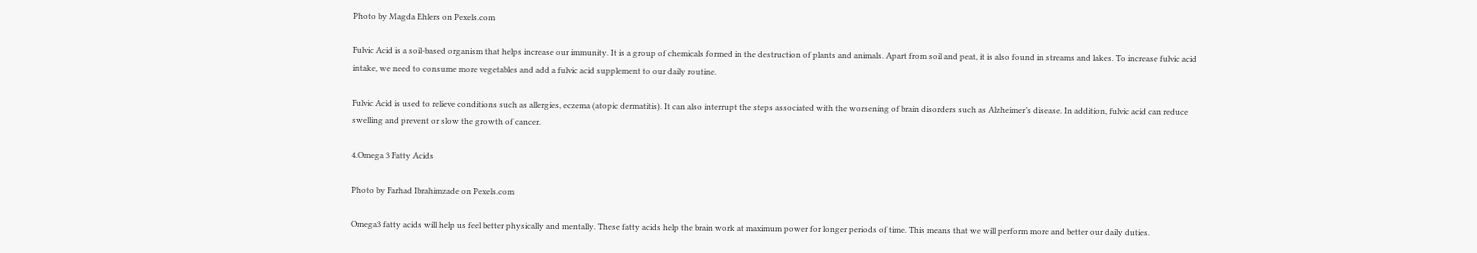Photo by Magda Ehlers on Pexels.com

Fulvic Acid is a soil-based organism that helps increase our immunity. It is a group of chemicals formed in the destruction of plants and animals. Apart from soil and peat, it is also found in streams and lakes. To increase fulvic acid intake, we need to consume more vegetables and add a fulvic acid supplement to our daily routine.

Fulvic Acid is used to relieve conditions such as allergies, eczema (atopic dermatitis). It can also interrupt the steps associated with the worsening of brain disorders such as Alzheimer’s disease. In addition, fulvic acid can reduce swelling and prevent or slow the growth of cancer.

4.Omega 3 Fatty Acids

Photo by Farhad Ibrahimzade on Pexels.com

Omega3 fatty acids will help us feel better physically and mentally. These fatty acids help the brain work at maximum power for longer periods of time. This means that we will perform more and better our daily duties.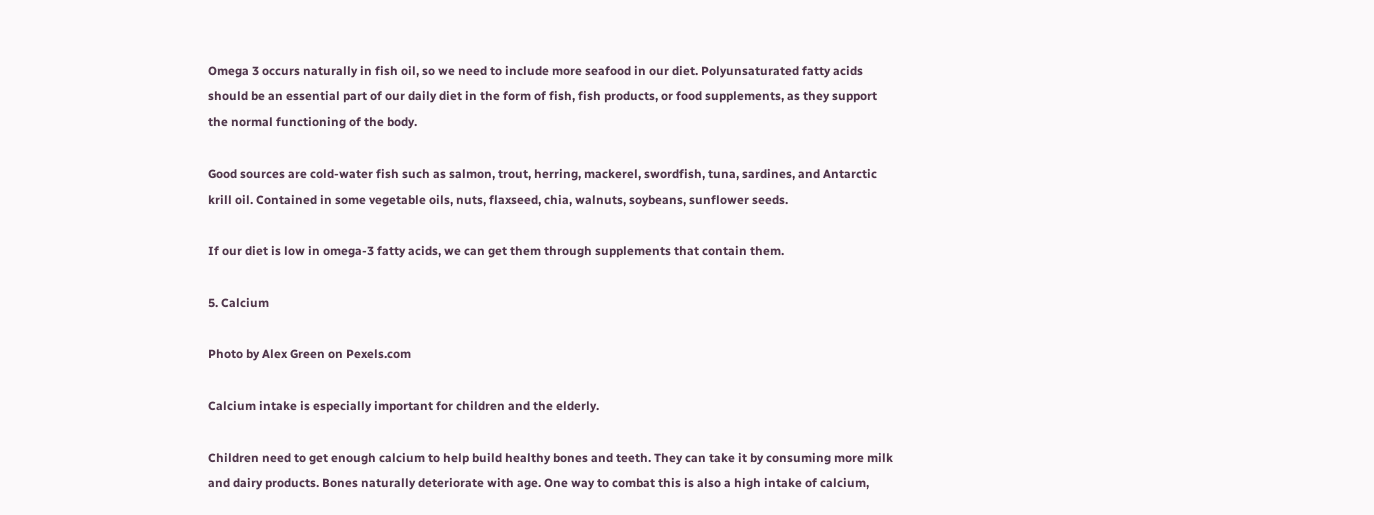Omega 3 occurs naturally in fish oil, so we need to include more seafood in our diet. Polyunsaturated fatty acids should be an essential part of our daily diet in the form of fish, fish products, or food supplements, as they support the normal functioning of the body.

Good sources are cold-water fish such as salmon, trout, herring, mackerel, swordfish, tuna, sardines, and Antarctic krill oil. Contained in some vegetable oils, nuts, flaxseed, chia, walnuts, soybeans, sunflower seeds.

If our diet is low in omega-3 fatty acids, we can get them through supplements that contain them.

5. Calcium

Photo by Alex Green on Pexels.com

Calcium intake is especially important for children and the elderly.

Children need to get enough calcium to help build healthy bones and teeth. They can take it by consuming more milk and dairy products. Bones naturally deteriorate with age. One way to combat this is also a high intake of calcium,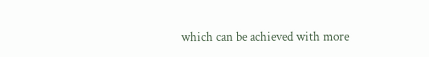which can be achieved with more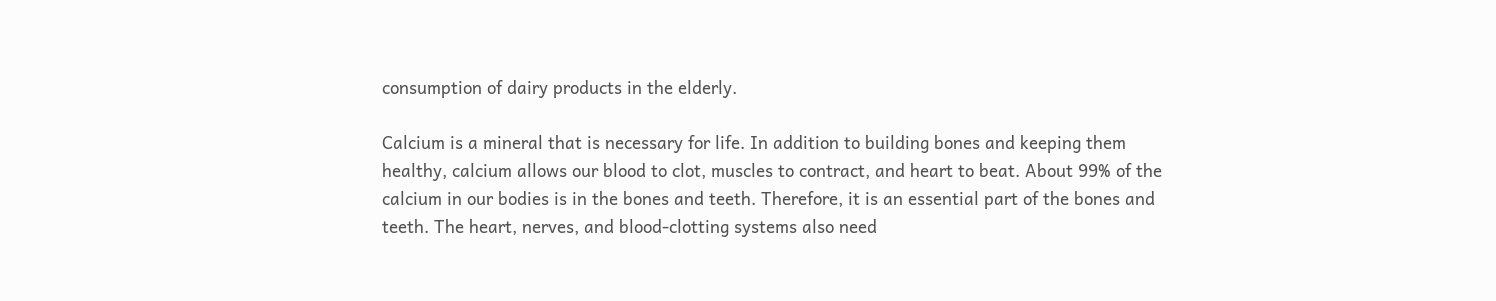consumption of dairy products in the elderly.

Calcium is a mineral that is necessary for life. In addition to building bones and keeping them healthy, calcium allows our blood to clot, muscles to contract, and heart to beat. About 99% of the calcium in our bodies is in the bones and teeth. Therefore, it is an essential part of the bones and teeth. The heart, nerves, and blood-clotting systems also need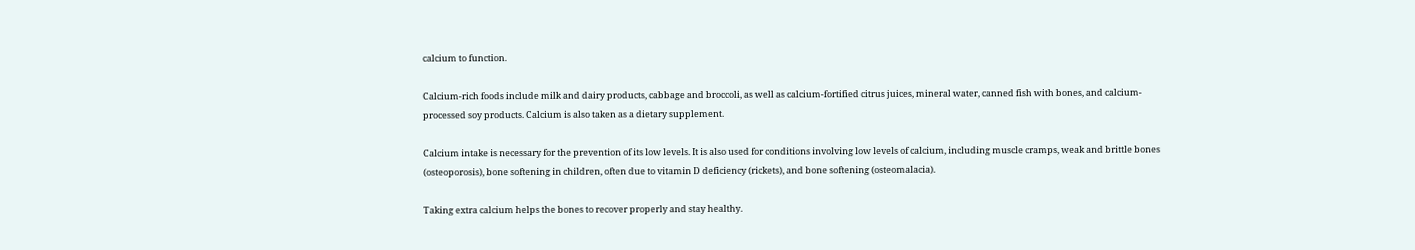calcium to function.

Calcium-rich foods include milk and dairy products, cabbage and broccoli, as well as calcium-fortified citrus juices, mineral water, canned fish with bones, and calcium-processed soy products. Calcium is also taken as a dietary supplement.

Calcium intake is necessary for the prevention of its low levels. It is also used for conditions involving low levels of calcium, including muscle cramps, weak and brittle bones (osteoporosis), bone softening in children, often due to vitamin D deficiency (rickets), and bone softening (osteomalacia).

Taking extra calcium helps the bones to recover properly and stay healthy.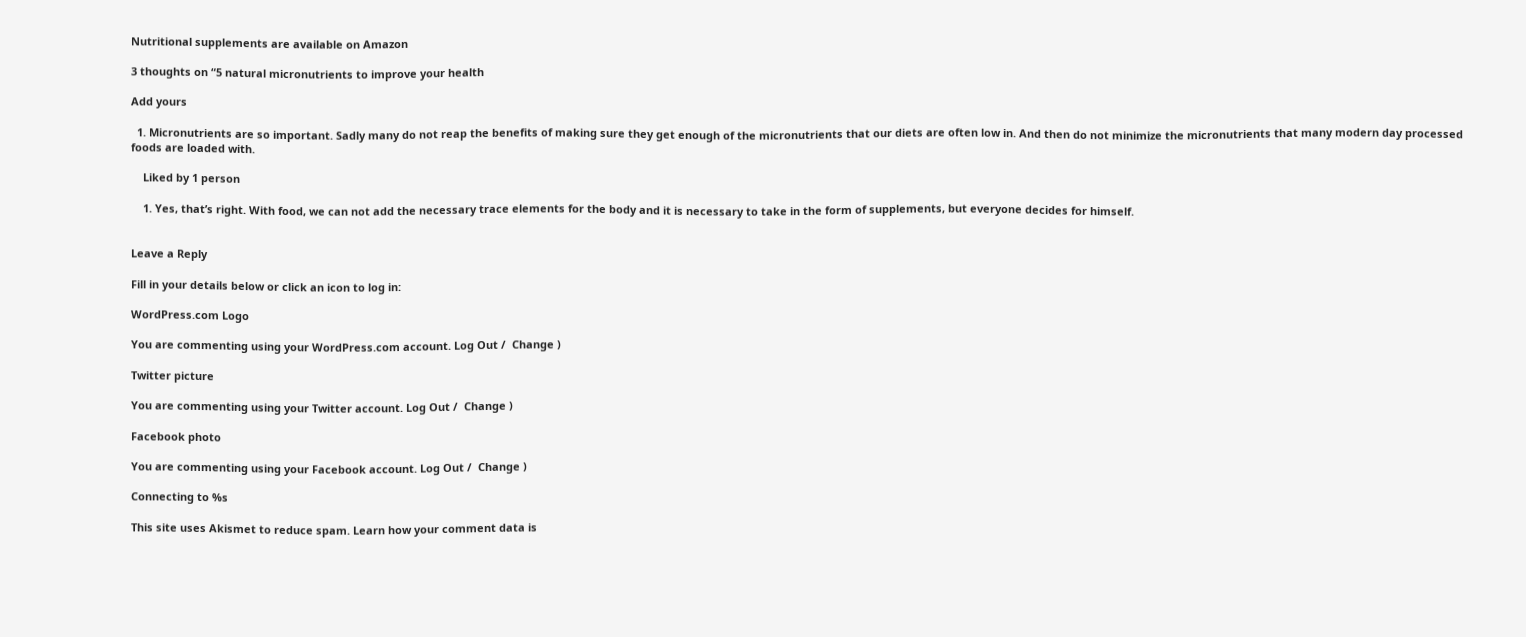Nutritional supplements are available on Amazon

3 thoughts on “5 natural micronutrients to improve your health

Add yours

  1. Micronutrients are so important. Sadly many do not reap the benefits of making sure they get enough of the micronutrients that our diets are often low in. And then do not minimize the micronutrients that many modern day processed foods are loaded with.

    Liked by 1 person

    1. Yes, that’s right. With food, we can not add the necessary trace elements for the body and it is necessary to take in the form of supplements, but everyone decides for himself.


Leave a Reply

Fill in your details below or click an icon to log in:

WordPress.com Logo

You are commenting using your WordPress.com account. Log Out /  Change )

Twitter picture

You are commenting using your Twitter account. Log Out /  Change )

Facebook photo

You are commenting using your Facebook account. Log Out /  Change )

Connecting to %s

This site uses Akismet to reduce spam. Learn how your comment data is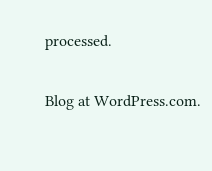processed.

Blog at WordPress.com.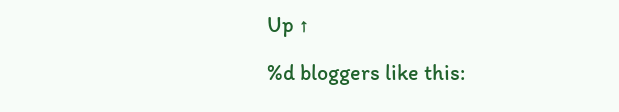Up ↑

%d bloggers like this: